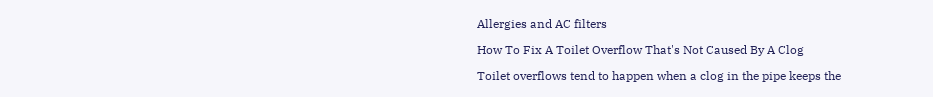Allergies and AC filters

How To Fix A Toilet Overflow That's Not Caused By A Clog

Toilet overflows tend to happen when a clog in the pipe keeps the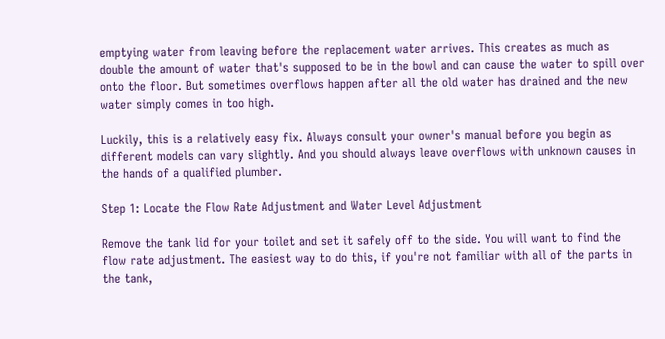emptying water from leaving before the replacement water arrives. This creates as much as double the amount of water that's supposed to be in the bowl and can cause the water to spill over onto the floor. But sometimes overflows happen after all the old water has drained and the new water simply comes in too high.

Luckily, this is a relatively easy fix. Always consult your owner's manual before you begin as different models can vary slightly. And you should always leave overflows with unknown causes in the hands of a qualified plumber.

Step 1: Locate the Flow Rate Adjustment and Water Level Adjustment

Remove the tank lid for your toilet and set it safely off to the side. You will want to find the flow rate adjustment. The easiest way to do this, if you're not familiar with all of the parts in the tank,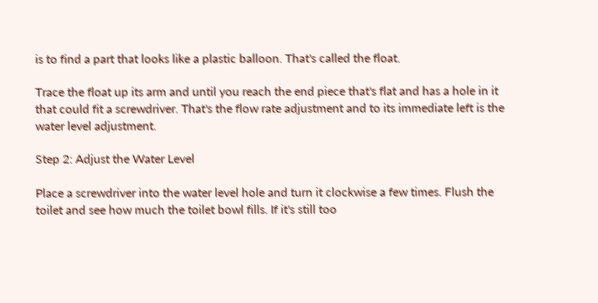is to find a part that looks like a plastic balloon. That's called the float.

Trace the float up its arm and until you reach the end piece that's flat and has a hole in it that could fit a screwdriver. That's the flow rate adjustment and to its immediate left is the water level adjustment.

Step 2: Adjust the Water Level

Place a screwdriver into the water level hole and turn it clockwise a few times. Flush the toilet and see how much the toilet bowl fills. If it's still too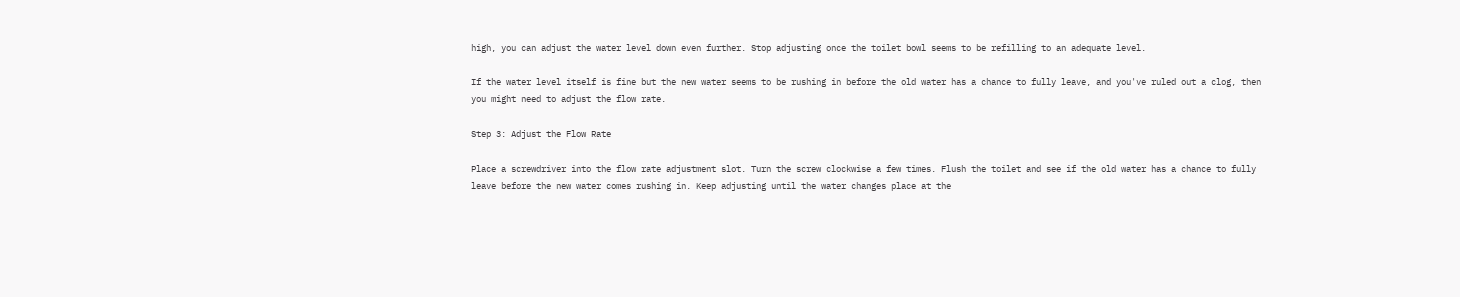high, you can adjust the water level down even further. Stop adjusting once the toilet bowl seems to be refilling to an adequate level.

If the water level itself is fine but the new water seems to be rushing in before the old water has a chance to fully leave, and you've ruled out a clog, then you might need to adjust the flow rate.

Step 3: Adjust the Flow Rate

Place a screwdriver into the flow rate adjustment slot. Turn the screw clockwise a few times. Flush the toilet and see if the old water has a chance to fully leave before the new water comes rushing in. Keep adjusting until the water changes place at the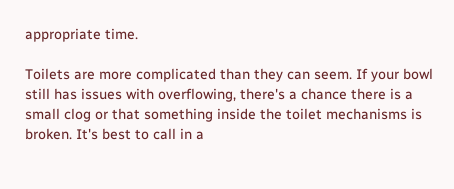appropriate time.

Toilets are more complicated than they can seem. If your bowl still has issues with overflowing, there's a chance there is a small clog or that something inside the toilet mechanisms is broken. It's best to call in a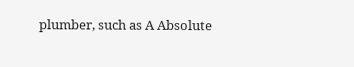plumber, such as A Absolute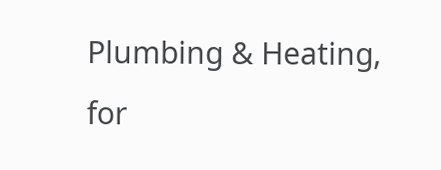Plumbing & Heating, for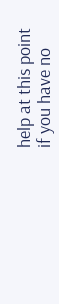help at this point if you have no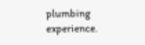plumbing experience.